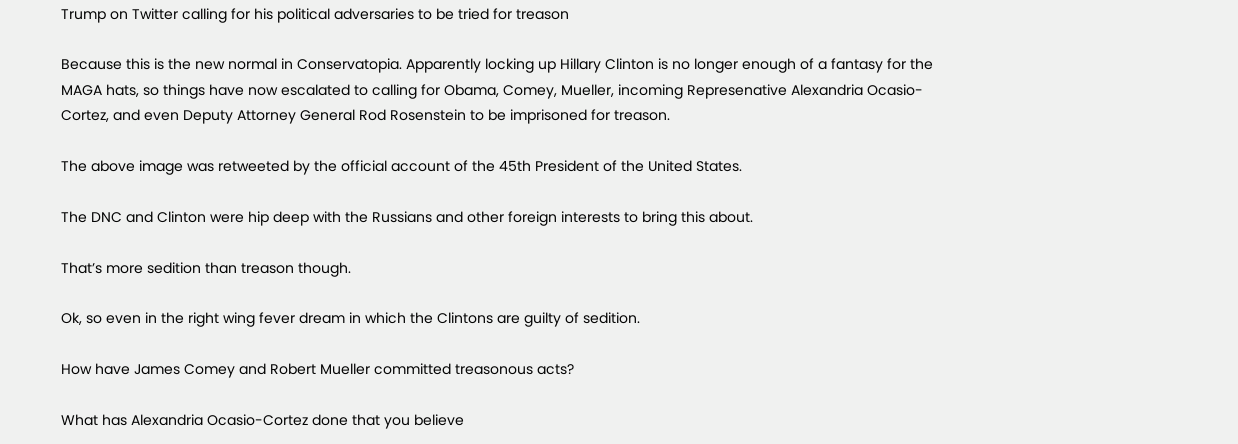Trump on Twitter calling for his political adversaries to be tried for treason

Because this is the new normal in Conservatopia. Apparently locking up Hillary Clinton is no longer enough of a fantasy for the MAGA hats, so things have now escalated to calling for Obama, Comey, Mueller, incoming Represenative Alexandria Ocasio-Cortez, and even Deputy Attorney General Rod Rosenstein to be imprisoned for treason.

The above image was retweeted by the official account of the 45th President of the United States.

The DNC and Clinton were hip deep with the Russians and other foreign interests to bring this about.

That’s more sedition than treason though.

Ok, so even in the right wing fever dream in which the Clintons are guilty of sedition.

How have James Comey and Robert Mueller committed treasonous acts?

What has Alexandria Ocasio-Cortez done that you believe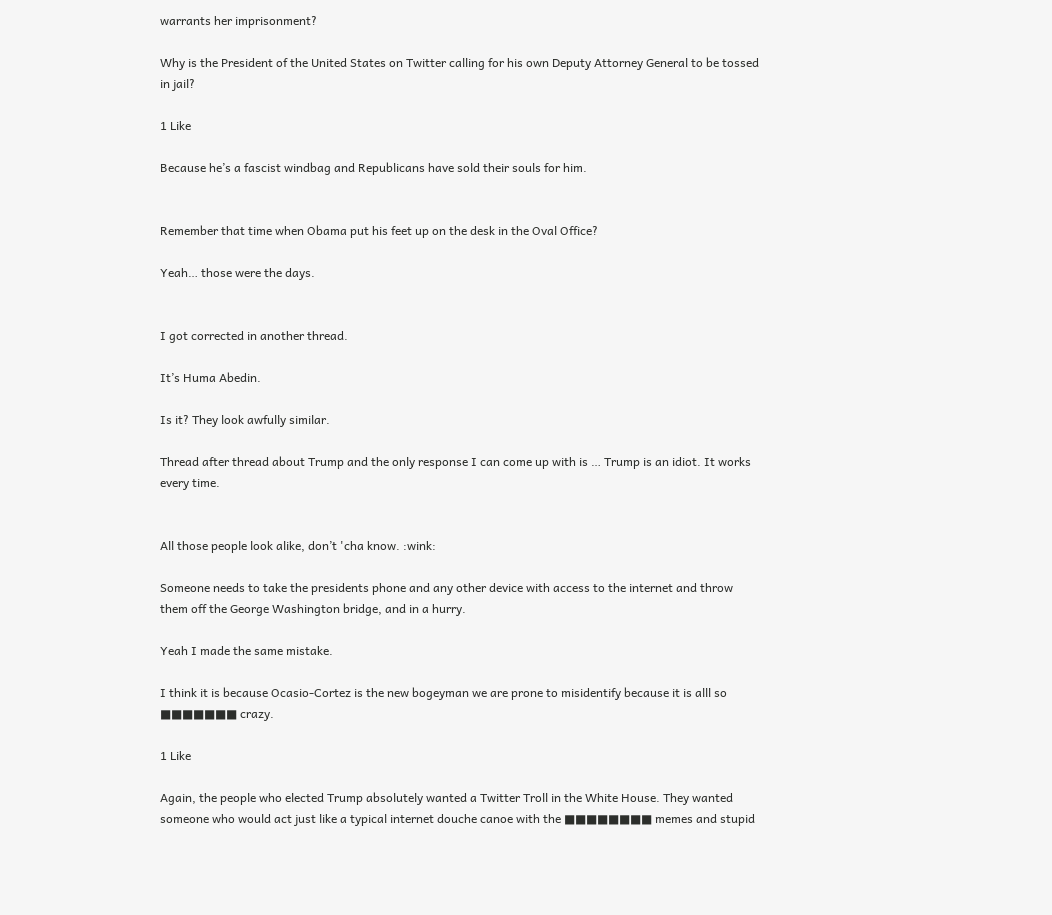warrants her imprisonment?

Why is the President of the United States on Twitter calling for his own Deputy Attorney General to be tossed in jail?

1 Like

Because he’s a fascist windbag and Republicans have sold their souls for him.


Remember that time when Obama put his feet up on the desk in the Oval Office?

Yeah… those were the days.


I got corrected in another thread.

It’s Huma Abedin.

Is it? They look awfully similar.

Thread after thread about Trump and the only response I can come up with is … Trump is an idiot. It works every time.


All those people look alike, don’t 'cha know. :wink:

Someone needs to take the presidents phone and any other device with access to the internet and throw them off the George Washington bridge, and in a hurry.

Yeah I made the same mistake.

I think it is because Ocasio-Cortez is the new bogeyman we are prone to misidentify because it is alll so ■■■■■■■ crazy.

1 Like

Again, the people who elected Trump absolutely wanted a Twitter Troll in the White House. They wanted someone who would act just like a typical internet douche canoe with the ■■■■■■■■ memes and stupid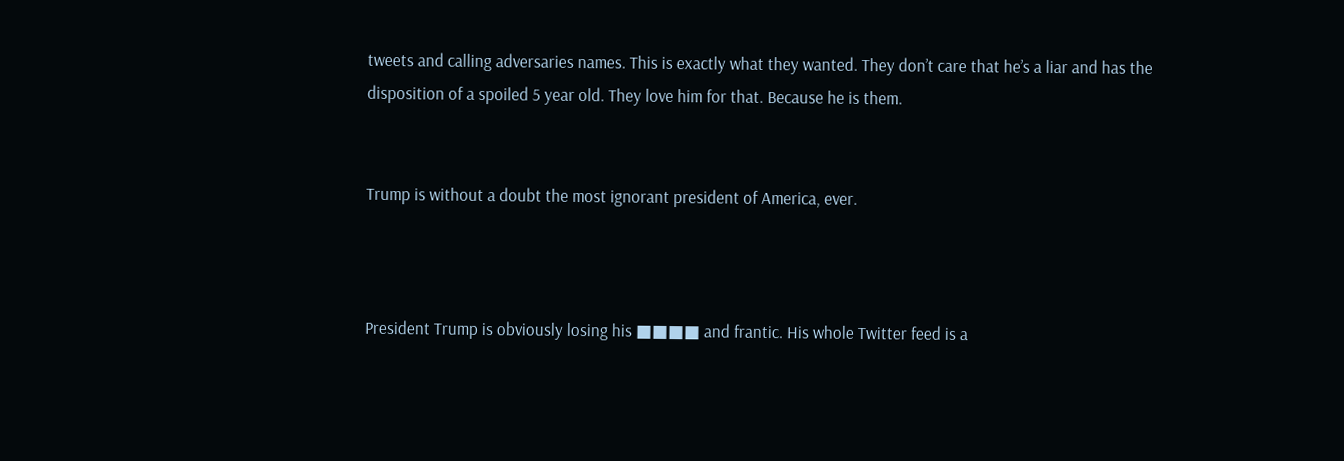tweets and calling adversaries names. This is exactly what they wanted. They don’t care that he’s a liar and has the disposition of a spoiled 5 year old. They love him for that. Because he is them.


Trump is without a doubt the most ignorant president of America, ever.



President Trump is obviously losing his ■■■■ and frantic. His whole Twitter feed is a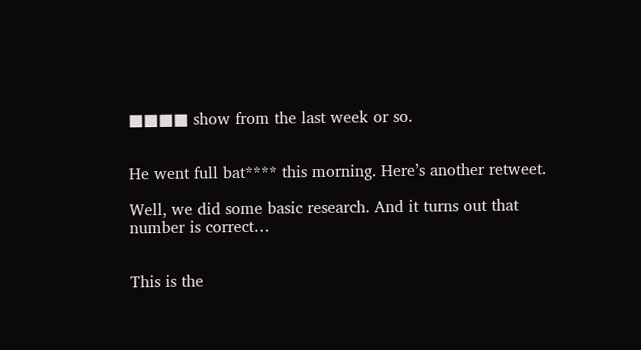■■■■ show from the last week or so.


He went full bat**** this morning. Here’s another retweet.

Well, we did some basic research. And it turns out that number is correct…


This is the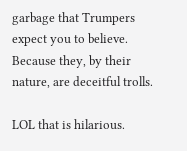garbage that Trumpers expect you to believe. Because they, by their nature, are deceitful trolls.

LOL that is hilarious.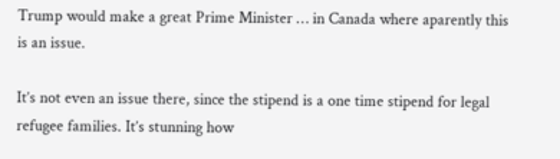Trump would make a great Prime Minister … in Canada where aparently this is an issue.

It’s not even an issue there, since the stipend is a one time stipend for legal refugee families. It’s stunning how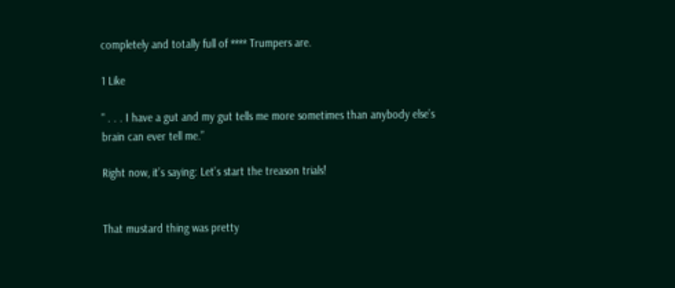completely and totally full of **** Trumpers are.

1 Like

" . . . I have a gut and my gut tells me more sometimes than anybody else’s brain can ever tell me.”

Right now, it’s saying: Let’s start the treason trials!


That mustard thing was pretty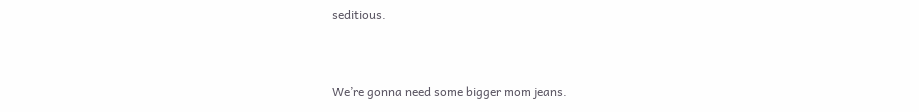seditious.


We’re gonna need some bigger mom jeans.